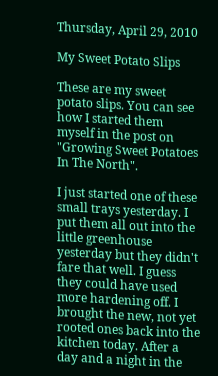Thursday, April 29, 2010

My Sweet Potato Slips

These are my sweet potato slips. You can see how I started them myself in the post on "Growing Sweet Potatoes In The North".

I just started one of these small trays yesterday. I put them all out into the little greenhouse yesterday but they didn't fare that well. I guess they could have used more hardening off. I brought the new, not yet rooted ones back into the kitchen today. After a day and a night in the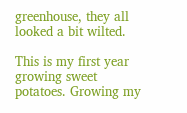greenhouse, they all looked a bit wilted.

This is my first year growing sweet potatoes. Growing my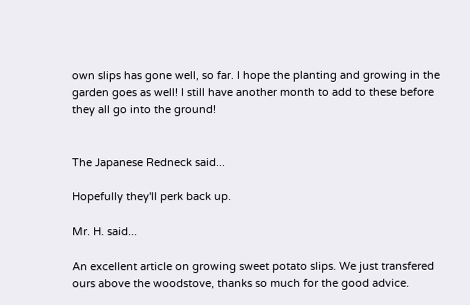own slips has gone well, so far. I hope the planting and growing in the garden goes as well! I still have another month to add to these before they all go into the ground!


The Japanese Redneck said...

Hopefully they'll perk back up.

Mr. H. said...

An excellent article on growing sweet potato slips. We just transfered ours above the woodstove, thanks so much for the good advice.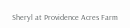Sheryl at Providence Acres Farm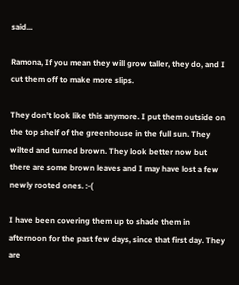said...

Ramona, If you mean they will grow taller, they do, and I cut them off to make more slips.

They don't look like this anymore. I put them outside on the top shelf of the greenhouse in the full sun. They wilted and turned brown. They look better now but there are some brown leaves and I may have lost a few newly rooted ones. :-(

I have been covering them up to shade them in afternoon for the past few days, since that first day. They are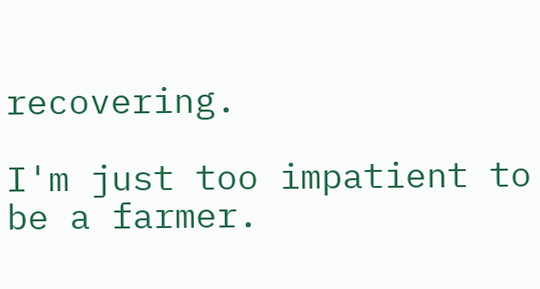recovering.

I'm just too impatient to be a farmer.